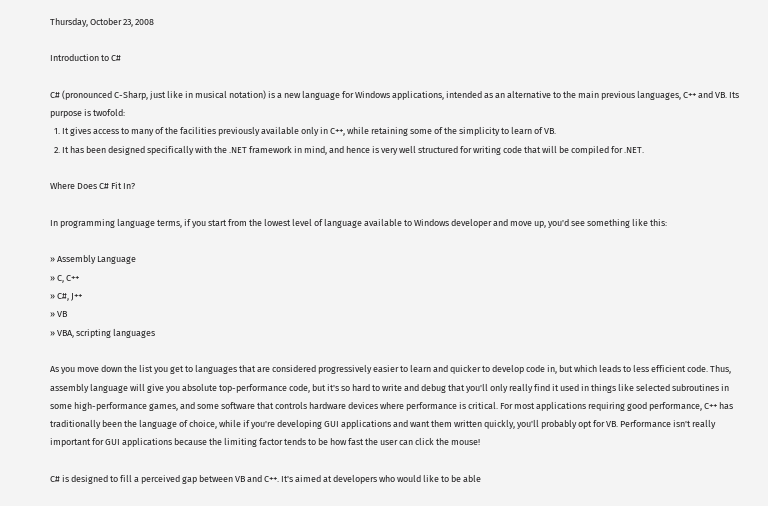Thursday, October 23, 2008

Introduction to C#

C# (pronounced C-Sharp, just like in musical notation) is a new language for Windows applications, intended as an alternative to the main previous languages, C++ and VB. Its purpose is twofold:
  1. It gives access to many of the facilities previously available only in C++, while retaining some of the simplicity to learn of VB.
  2. It has been designed specifically with the .NET framework in mind, and hence is very well structured for writing code that will be compiled for .NET.

Where Does C# Fit In?

In programming language terms, if you start from the lowest level of language available to Windows developer and move up, you'd see something like this:

» Assembly Language
» C, C++
» C#, J++
» VB
» VBA, scripting languages

As you move down the list you get to languages that are considered progressively easier to learn and quicker to develop code in, but which leads to less efficient code. Thus, assembly language will give you absolute top-performance code, but it's so hard to write and debug that you'll only really find it used in things like selected subroutines in some high-performance games, and some software that controls hardware devices where performance is critical. For most applications requiring good performance, C++ has traditionally been the language of choice, while if you're developing GUI applications and want them written quickly, you'll probably opt for VB. Performance isn't really important for GUI applications because the limiting factor tends to be how fast the user can click the mouse!

C# is designed to fill a perceived gap between VB and C++. It's aimed at developers who would like to be able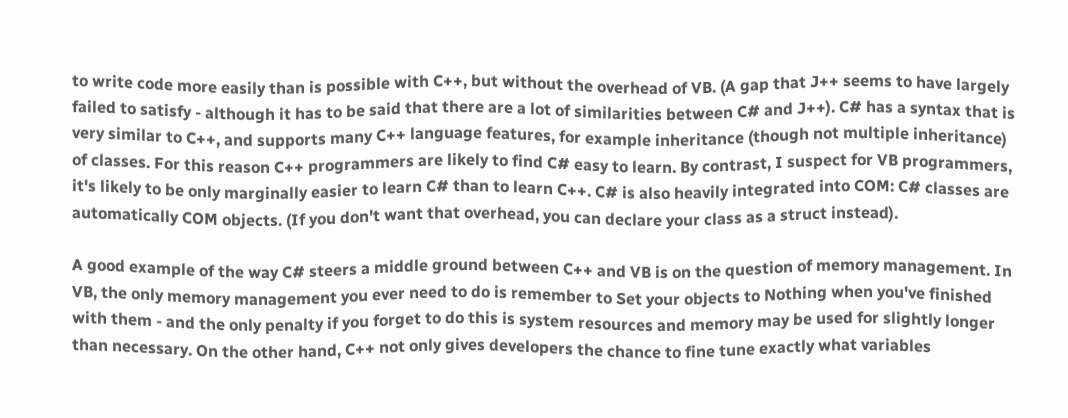to write code more easily than is possible with C++, but without the overhead of VB. (A gap that J++ seems to have largely failed to satisfy - although it has to be said that there are a lot of similarities between C# and J++). C# has a syntax that is very similar to C++, and supports many C++ language features, for example inheritance (though not multiple inheritance) of classes. For this reason C++ programmers are likely to find C# easy to learn. By contrast, I suspect for VB programmers, it's likely to be only marginally easier to learn C# than to learn C++. C# is also heavily integrated into COM: C# classes are automatically COM objects. (If you don't want that overhead, you can declare your class as a struct instead).

A good example of the way C# steers a middle ground between C++ and VB is on the question of memory management. In VB, the only memory management you ever need to do is remember to Set your objects to Nothing when you've finished with them - and the only penalty if you forget to do this is system resources and memory may be used for slightly longer than necessary. On the other hand, C++ not only gives developers the chance to fine tune exactly what variables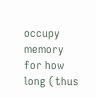occupy memory for how long (thus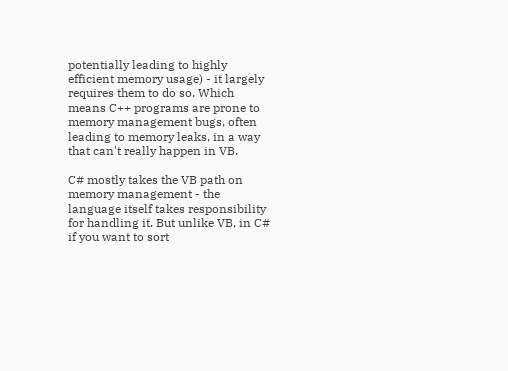potentially leading to highly efficient memory usage) - it largely requires them to do so. Which means C++ programs are prone to memory management bugs, often leading to memory leaks, in a way that can't really happen in VB.

C# mostly takes the VB path on memory management - the language itself takes responsibility for handling it. But unlike VB, in C# if you want to sort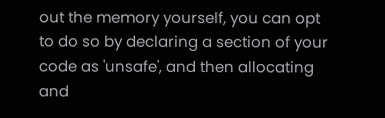out the memory yourself, you can opt to do so by declaring a section of your code as 'unsafe', and then allocating and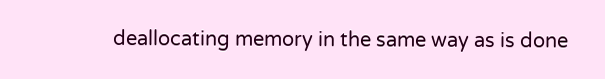deallocating memory in the same way as is done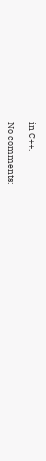in C++.

No comments: